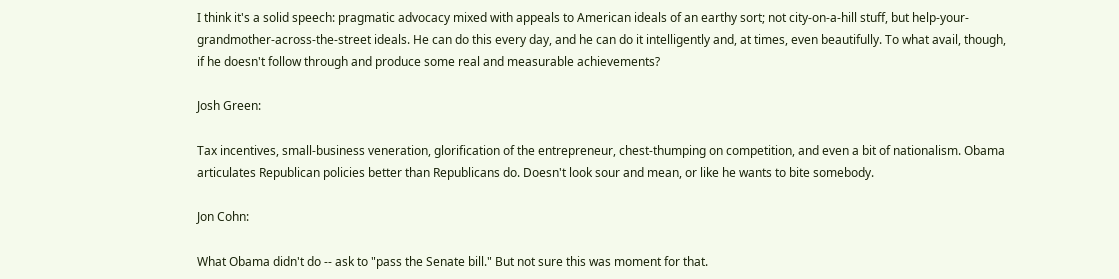I think it's a solid speech: pragmatic advocacy mixed with appeals to American ideals of an earthy sort; not city-on-a-hill stuff, but help-your-grandmother-across-the-street ideals. He can do this every day, and he can do it intelligently and, at times, even beautifully. To what avail, though, if he doesn't follow through and produce some real and measurable achievements?

Josh Green:

Tax incentives, small-business veneration, glorification of the entrepreneur, chest-thumping on competition, and even a bit of nationalism. Obama articulates Republican policies better than Republicans do. Doesn't look sour and mean, or like he wants to bite somebody.

Jon Cohn:

What Obama didn't do -- ask to "pass the Senate bill." But not sure this was moment for that.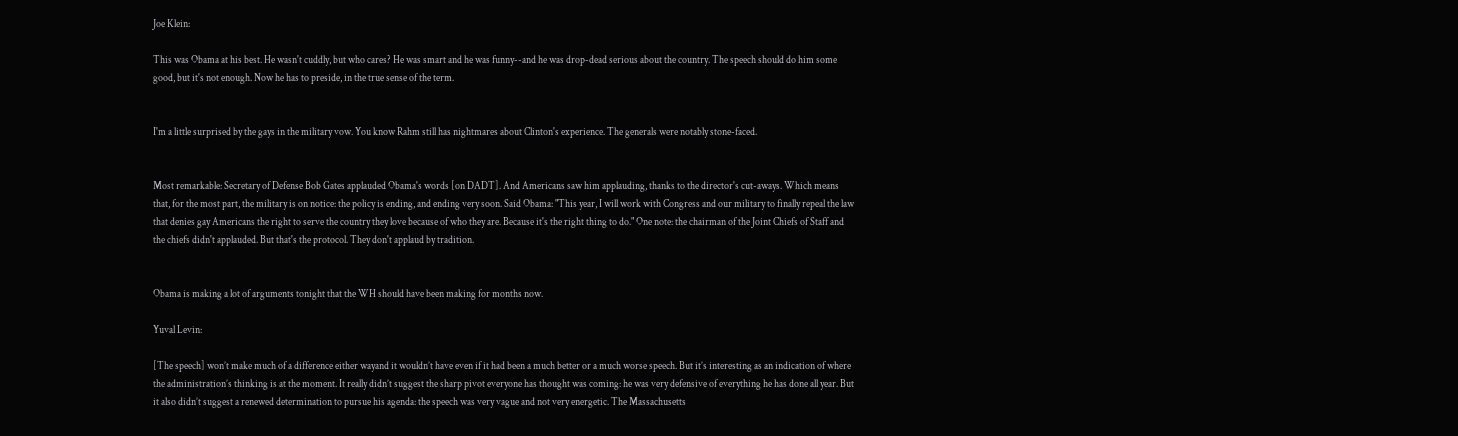Joe Klein:

This was Obama at his best. He wasn't cuddly, but who cares? He was smart and he was funny--and he was drop-dead serious about the country. The speech should do him some good, but it's not enough. Now he has to preside, in the true sense of the term.


I'm a little surprised by the gays in the military vow. You know Rahm still has nightmares about Clinton's experience. The generals were notably stone-faced.


Most remarkable: Secretary of Defense Bob Gates applauded Obama's words [on DADT]. And Americans saw him applauding, thanks to the director's cut-aways. Which means that, for the most part, the military is on notice: the policy is ending, and ending very soon. Said Obama: "This year, I will work with Congress and our military to finally repeal the law that denies gay Americans the right to serve the country they love because of who they are. Because it's the right thing to do." One note: the chairman of the Joint Chiefs of Staff and the chiefs didn't applauded. But that's the protocol. They don't applaud by tradition.


Obama is making a lot of arguments tonight that the WH should have been making for months now.

Yuval Levin:

[The speech] won’t make much of a difference either wayand it wouldn’t have even if it had been a much better or a much worse speech. But it’s interesting as an indication of where the administration’s thinking is at the moment. It really didn’t suggest the sharp pivot everyone has thought was coming: he was very defensive of everything he has done all year. But it also didn’t suggest a renewed determination to pursue his agenda: the speech was very vague and not very energetic. The Massachusetts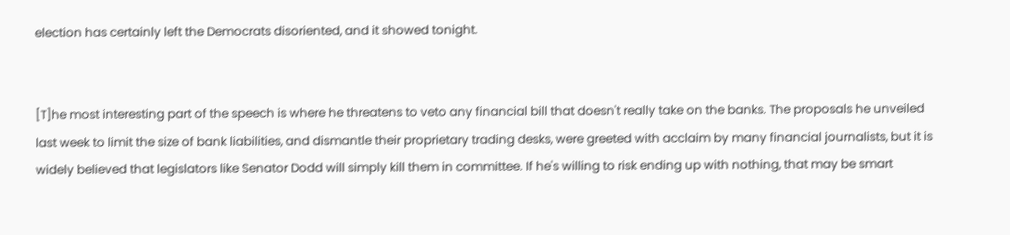election has certainly left the Democrats disoriented, and it showed tonight.


[T]he most interesting part of the speech is where he threatens to veto any financial bill that doesn't really take on the banks. The proposals he unveiled last week to limit the size of bank liabilities, and dismantle their proprietary trading desks, were greeted with acclaim by many financial journalists, but it is widely believed that legislators like Senator Dodd will simply kill them in committee. If he's willing to risk ending up with nothing, that may be smart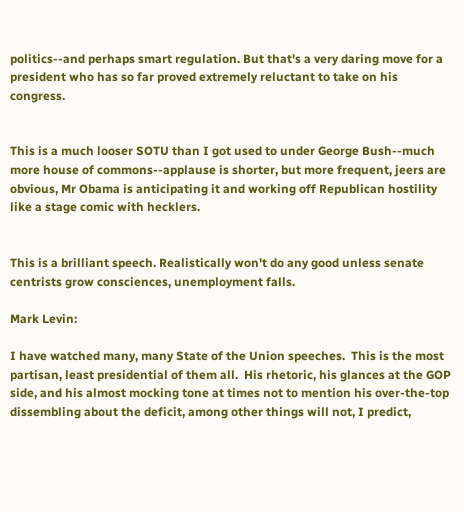politics--and perhaps smart regulation. But that's a very daring move for a president who has so far proved extremely reluctant to take on his congress.


This is a much looser SOTU than I got used to under George Bush--much more house of commons--applause is shorter, but more frequent, jeers are obvious, Mr Obama is anticipating it and working off Republican hostility like a stage comic with hecklers.


This is a brilliant speech. Realistically won't do any good unless senate centrists grow consciences, unemployment falls.

Mark Levin:

I have watched many, many State of the Union speeches.  This is the most partisan, least presidential of them all.  His rhetoric, his glances at the GOP side, and his almost mocking tone at times not to mention his over-the-top dissembling about the deficit, among other things will not, I predict,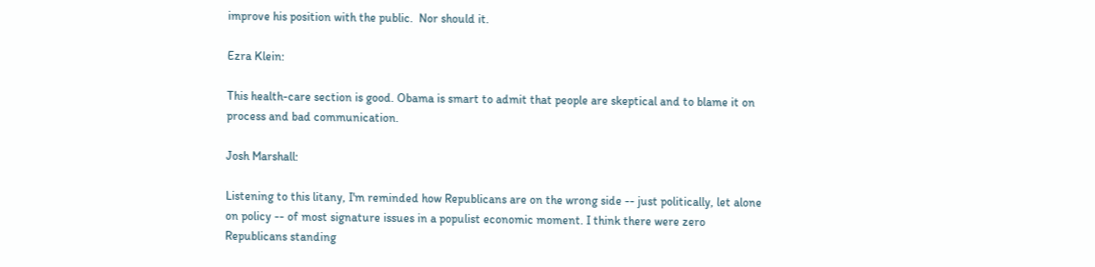improve his position with the public.  Nor should it.

Ezra Klein:

This health-care section is good. Obama is smart to admit that people are skeptical and to blame it on process and bad communication.

Josh Marshall:

Listening to this litany, I'm reminded how Republicans are on the wrong side -- just politically, let alone on policy -- of most signature issues in a populist economic moment. I think there were zero Republicans standing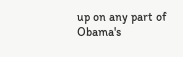up on any part of Obama's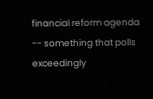financial reform agenda -- something that polls exceedingly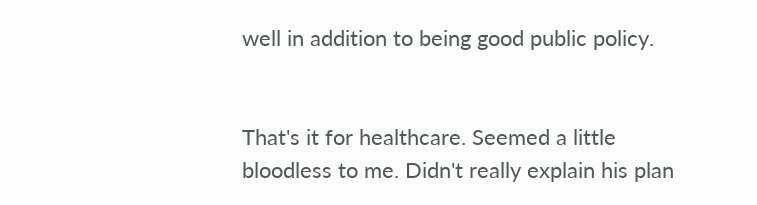well in addition to being good public policy.


That's it for healthcare. Seemed a little bloodless to me. Didn't really explain his plan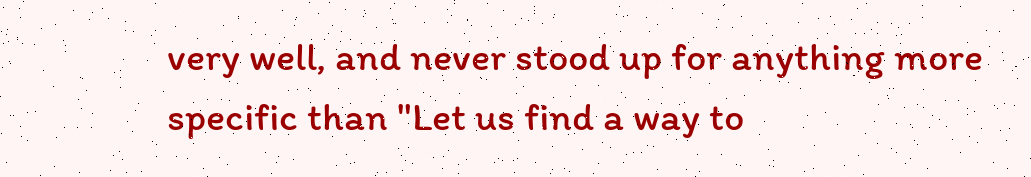very well, and never stood up for anything more specific than "Let us find a way to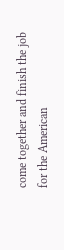come together and finish the job for the American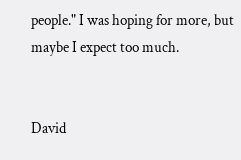people." I was hoping for more, but maybe I expect too much.


David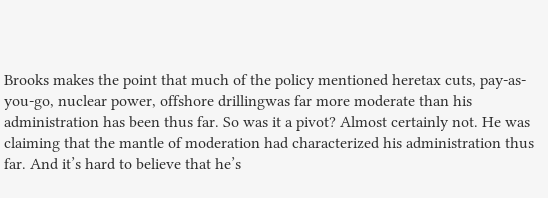Brooks makes the point that much of the policy mentioned heretax cuts, pay-as-you-go, nuclear power, offshore drillingwas far more moderate than his administration has been thus far. So was it a pivot? Almost certainly not. He was claiming that the mantle of moderation had characterized his administration thus far. And it’s hard to believe that he’s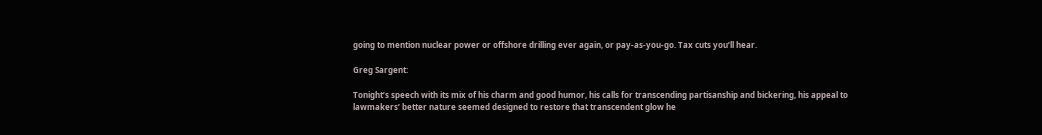going to mention nuclear power or offshore drilling ever again, or pay-as-you-go. Tax cuts you’ll hear.

Greg Sargent:

Tonight’s speech with its mix of his charm and good humor, his calls for transcending partisanship and bickering, his appeal to lawmakers’ better nature seemed designed to restore that transcendent glow he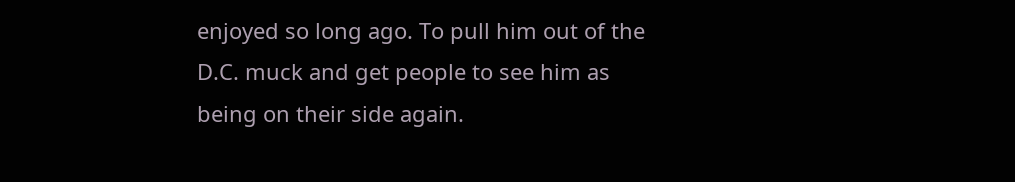enjoyed so long ago. To pull him out of the D.C. muck and get people to see him as being on their side again.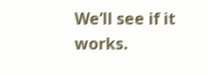We’ll see if it works.